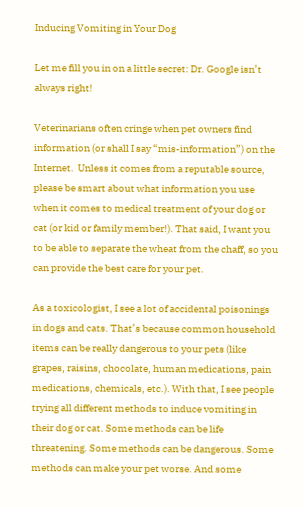Inducing Vomiting in Your Dog

Let me fill you in on a little secret: Dr. Google isn’t always right!

Veterinarians often cringe when pet owners find information (or shall I say “mis-information”) on the Internet.  Unless it comes from a reputable source, please be smart about what information you use when it comes to medical treatment of your dog or cat (or kid or family member!). That said, I want you to be able to separate the wheat from the chaff, so you can provide the best care for your pet.

As a toxicologist, I see a lot of accidental poisonings in dogs and cats. That’s because common household items can be really dangerous to your pets (like grapes, raisins, chocolate, human medications, pain medications, chemicals, etc.). With that, I see people trying all different methods to induce vomiting in their dog or cat. Some methods can be life threatening. Some methods can be dangerous. Some methods can make your pet worse. And some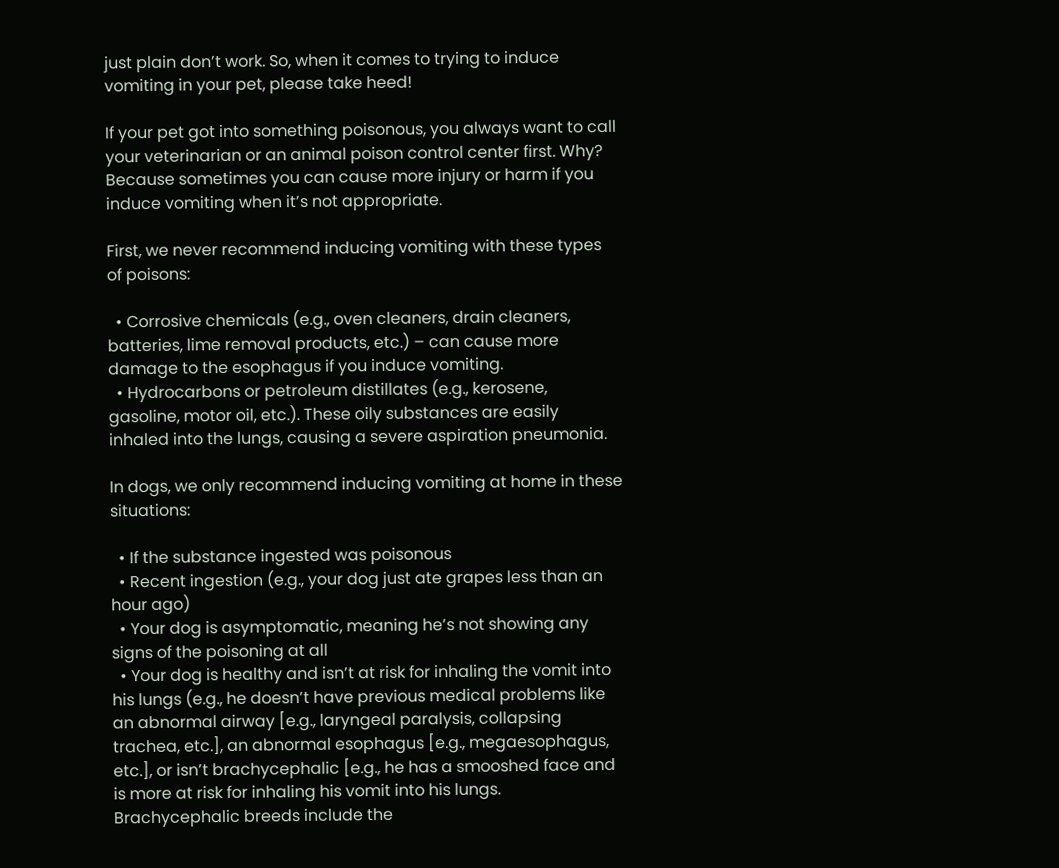just plain don’t work. So, when it comes to trying to induce vomiting in your pet, please take heed!

If your pet got into something poisonous, you always want to call your veterinarian or an animal poison control center first. Why? Because sometimes you can cause more injury or harm if you induce vomiting when it’s not appropriate.

First, we never recommend inducing vomiting with these types of poisons:

  • Corrosive chemicals (e.g., oven cleaners, drain cleaners, batteries, lime removal products, etc.) – can cause more damage to the esophagus if you induce vomiting.
  • Hydrocarbons or petroleum distillates (e.g., kerosene, gasoline, motor oil, etc.). These oily substances are easily inhaled into the lungs, causing a severe aspiration pneumonia.

In dogs, we only recommend inducing vomiting at home in these situations:

  • If the substance ingested was poisonous
  • Recent ingestion (e.g., your dog just ate grapes less than an hour ago)
  • Your dog is asymptomatic, meaning he’s not showing any signs of the poisoning at all
  • Your dog is healthy and isn’t at risk for inhaling the vomit into his lungs (e.g., he doesn’t have previous medical problems like an abnormal airway [e.g., laryngeal paralysis, collapsing trachea, etc.], an abnormal esophagus [e.g., megaesophagus, etc.], or isn’t brachycephalic [e.g., he has a smooshed face and is more at risk for inhaling his vomit into his lungs. Brachycephalic breeds include the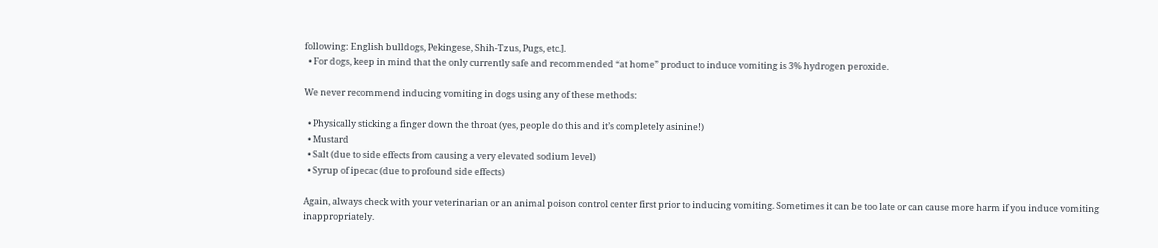following: English bulldogs, Pekingese, Shih-Tzus, Pugs, etc.].
  • For dogs, keep in mind that the only currently safe and recommended “at home” product to induce vomiting is 3% hydrogen peroxide.

We never recommend inducing vomiting in dogs using any of these methods:

  • Physically sticking a finger down the throat (yes, people do this and it’s completely asinine!)
  • Mustard
  • Salt (due to side effects from causing a very elevated sodium level)
  • Syrup of ipecac (due to profound side effects)

Again, always check with your veterinarian or an animal poison control center first prior to inducing vomiting. Sometimes it can be too late or can cause more harm if you induce vomiting inappropriately.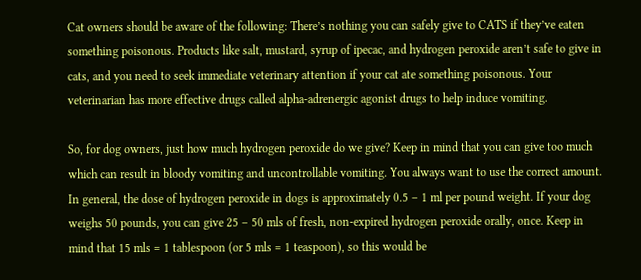Cat owners should be aware of the following: There’s nothing you can safely give to CATS if they’ve eaten something poisonous. Products like salt, mustard, syrup of ipecac, and hydrogen peroxide aren’t safe to give in cats, and you need to seek immediate veterinary attention if your cat ate something poisonous. Your veterinarian has more effective drugs called alpha-adrenergic agonist drugs to help induce vomiting.

So, for dog owners, just how much hydrogen peroxide do we give? Keep in mind that you can give too much which can result in bloody vomiting and uncontrollable vomiting. You always want to use the correct amount. In general, the dose of hydrogen peroxide in dogs is approximately 0.5 – 1 ml per pound weight. If your dog weighs 50 pounds, you can give 25 – 50 mls of fresh, non-expired hydrogen peroxide orally, once. Keep in mind that 15 mls = 1 tablespoon (or 5 mls = 1 teaspoon), so this would be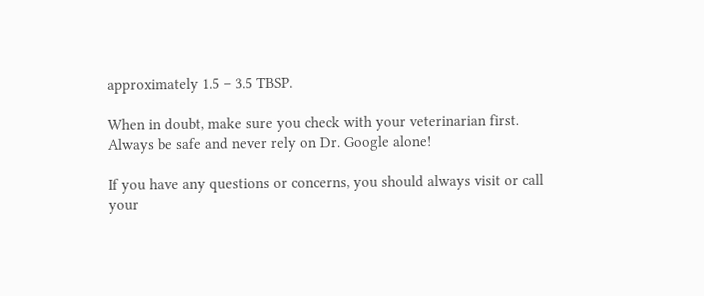approximately 1.5 – 3.5 TBSP.

When in doubt, make sure you check with your veterinarian first. Always be safe and never rely on Dr. Google alone!

If you have any questions or concerns, you should always visit or call your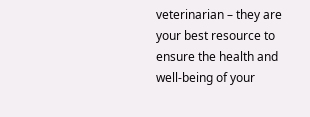veterinarian – they are your best resource to ensure the health and well-being of your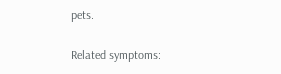pets.

Related symptoms: